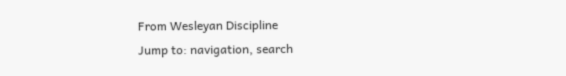From Wesleyan Discipline
Jump to: navigation, search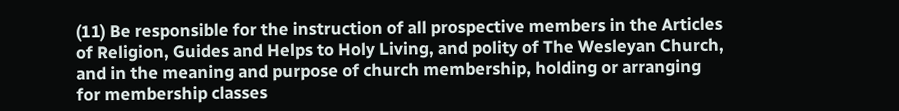(11) Be responsible for the instruction of all prospective members in the Articles of Religion, Guides and Helps to Holy Living, and polity of The Wesleyan Church, and in the meaning and purpose of church membership, holding or arranging for membership classes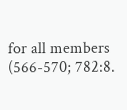for all members (566-570; 782:8.